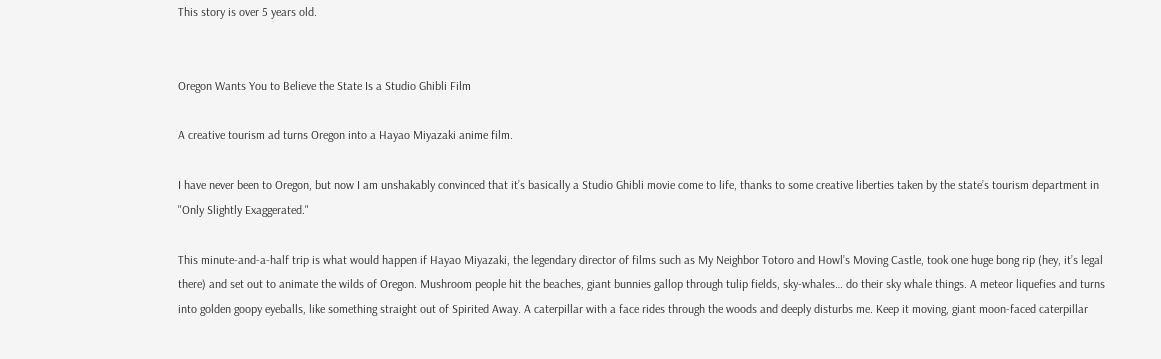This story is over 5 years old.


Oregon Wants You to Believe the State Is a Studio Ghibli Film

A creative tourism ad turns Oregon into a Hayao Miyazaki anime film.

I have never been to Oregon, but now I am unshakably convinced that it’s basically a Studio Ghibli movie come to life, thanks to some creative liberties taken by the state’s tourism department in "Only Slightly Exaggerated."

This minute-and-a-half trip is what would happen if Hayao Miyazaki, the legendary director of films such as My Neighbor Totoro and Howl’s Moving Castle, took one huge bong rip (hey, it’s legal there) and set out to animate the wilds of Oregon. Mushroom people hit the beaches, giant bunnies gallop through tulip fields, sky-whales… do their sky whale things. A meteor liquefies and turns into golden goopy eyeballs, like something straight out of Spirited Away. A caterpillar with a face rides through the woods and deeply disturbs me. Keep it moving, giant moon-faced caterpillar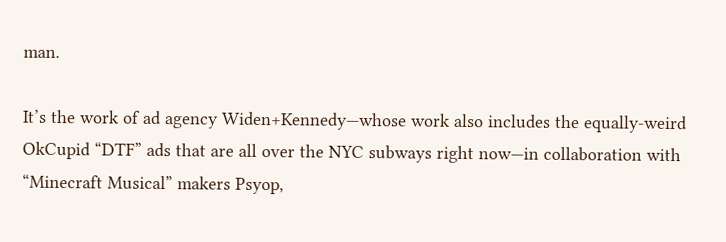man.

It’s the work of ad agency Widen+Kennedy—whose work also includes the equally-weird OkCupid “DTF” ads that are all over the NYC subways right now—in collaboration with “Minecraft Musical” makers Psyop,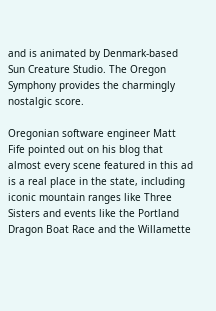and is animated by Denmark-based Sun Creature Studio. The Oregon Symphony provides the charmingly nostalgic score.

Oregonian software engineer Matt Fife pointed out on his blog that almost every scene featured in this ad is a real place in the state, including iconic mountain ranges like Three Sisters and events like the Portland Dragon Boat Race and the Willamette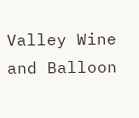Valley Wine and Balloon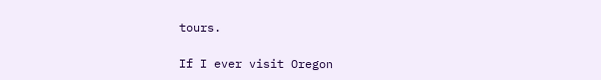tours.

If I ever visit Oregon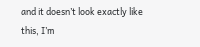and it doesn’t look exactly like this, I’m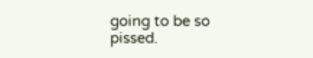going to be so pissed.